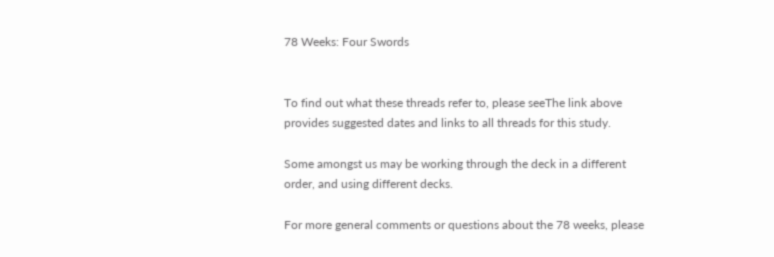78 Weeks: Four Swords


To find out what these threads refer to, please seeThe link above provides suggested dates and links to all threads for this study.

Some amongst us may be working through the deck in a different order, and using different decks.

For more general comments or questions about the 78 weeks, please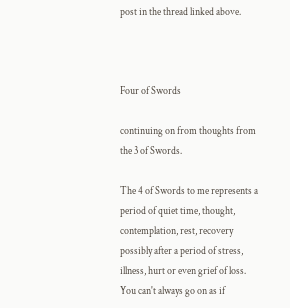post in the thread linked above.



Four of Swords

continuing on from thoughts from the 3 of Swords.

The 4 of Swords to me represents a period of quiet time, thought, contemplation, rest, recovery possibly after a period of stress, illness, hurt or even grief of loss. You can't always go on as if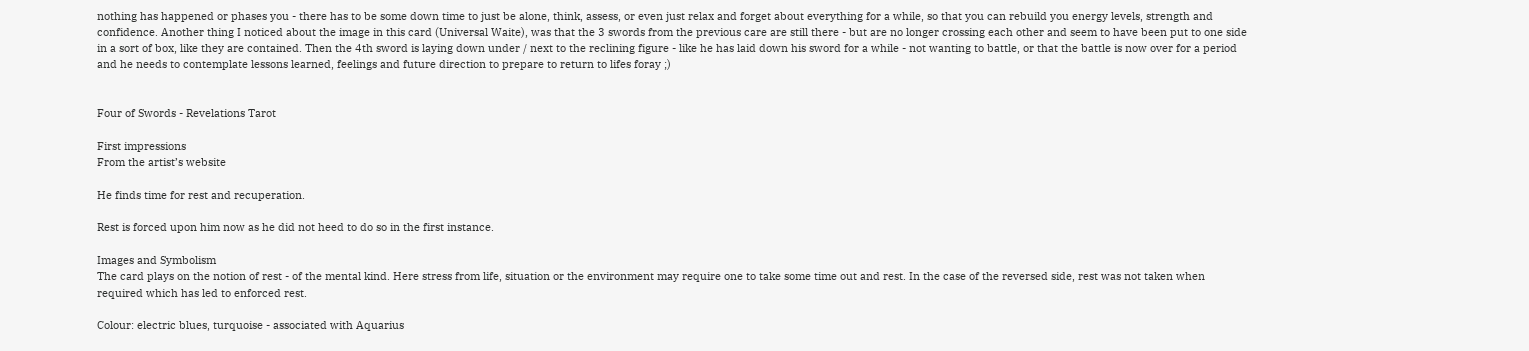nothing has happened or phases you - there has to be some down time to just be alone, think, assess, or even just relax and forget about everything for a while, so that you can rebuild you energy levels, strength and confidence. Another thing I noticed about the image in this card (Universal Waite), was that the 3 swords from the previous care are still there - but are no longer crossing each other and seem to have been put to one side in a sort of box, like they are contained. Then the 4th sword is laying down under / next to the reclining figure - like he has laid down his sword for a while - not wanting to battle, or that the battle is now over for a period and he needs to contemplate lessons learned, feelings and future direction to prepare to return to lifes foray ;)


Four of Swords - Revelations Tarot

First impressions
From the artist’s website

He finds time for rest and recuperation.

Rest is forced upon him now as he did not heed to do so in the first instance.

Images and Symbolism
The card plays on the notion of rest - of the mental kind. Here stress from life, situation or the environment may require one to take some time out and rest. In the case of the reversed side, rest was not taken when required which has led to enforced rest.

Colour: electric blues, turquoise - associated with Aquarius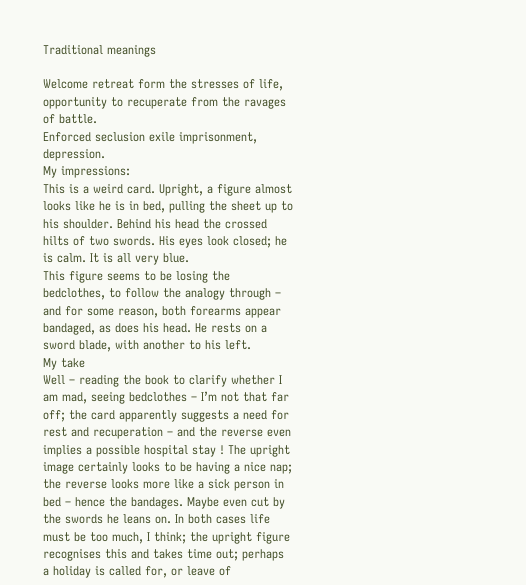Traditional meanings

Welcome retreat form the stresses of life, opportunity to recuperate from the ravages of battle.
Enforced seclusion exile imprisonment, depression.
My impressions:
This is a weird card. Upright, a figure almost looks like he is in bed, pulling the sheet up to his shoulder. Behind his head the crossed hilts of two swords. His eyes look closed; he is calm. It is all very blue.
This figure seems to be losing the bedclothes, to follow the analogy through – and for some reason, both forearms appear bandaged, as does his head. He rests on a sword blade, with another to his left.
My take
Well – reading the book to clarify whether I am mad, seeing bedclothes – I’m not that far off; the card apparently suggests a need for rest and recuperation – and the reverse even implies a possible hospital stay ! The upright image certainly looks to be having a nice nap; the reverse looks more like a sick person in bed – hence the bandages. Maybe even cut by the swords he leans on. In both cases life must be too much, I think; the upright figure recognises this and takes time out; perhaps a holiday is called for, or leave of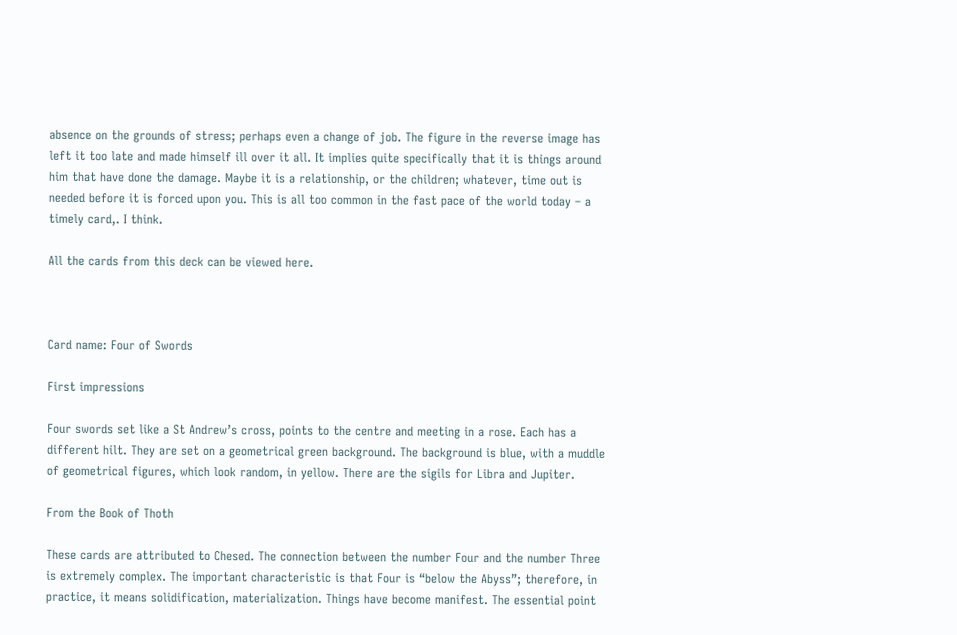absence on the grounds of stress; perhaps even a change of job. The figure in the reverse image has left it too late and made himself ill over it all. It implies quite specifically that it is things around him that have done the damage. Maybe it is a relationship, or the children; whatever, time out is needed before it is forced upon you. This is all too common in the fast pace of the world today – a timely card,. I think.

All the cards from this deck can be viewed here.



Card name: Four of Swords

First impressions

Four swords set like a St Andrew’s cross, points to the centre and meeting in a rose. Each has a different hilt. They are set on a geometrical green background. The background is blue, with a muddle of geometrical figures, which look random, in yellow. There are the sigils for Libra and Jupiter.

From the Book of Thoth

These cards are attributed to Chesed. The connection between the number Four and the number Three is extremely complex. The important characteristic is that Four is “below the Abyss”; therefore, in practice, it means solidification, materialization. Things have become manifest. The essential point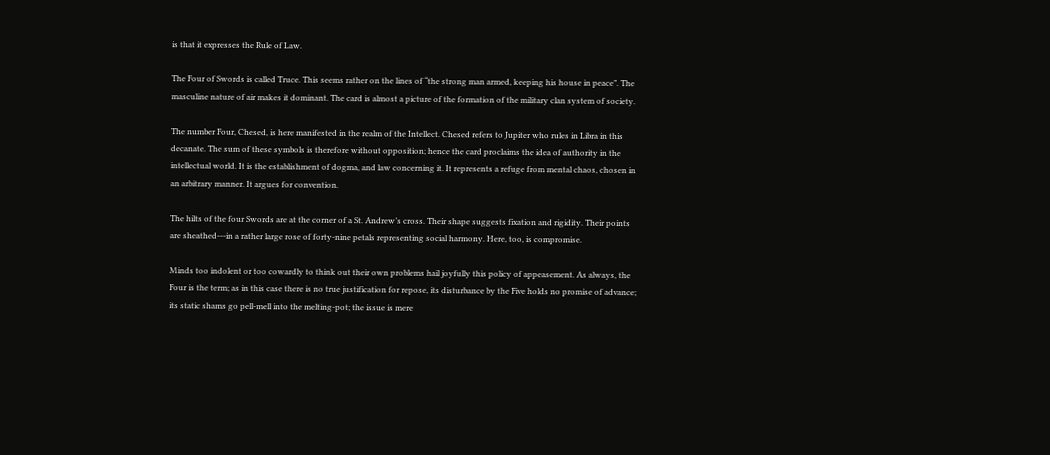is that it expresses the Rule of Law.

The Four of Swords is called Truce. This seems rather on the lines of “the strong man armed, keeping his house in peace”. The masculine nature of air makes it dominant. The card is almost a picture of the formation of the military clan system of society.

The number Four, Chesed, is here manifested in the realm of the Intellect. Chesed refers to Jupiter who rules in Libra in this decanate. The sum of these symbols is therefore without opposition; hence the card proclaims the idea of authority in the intellectual world. It is the establishment of dogma, and law concerning it. It represents a refuge from mental chaos, chosen in an arbitrary manner. It argues for convention.

The hilts of the four Swords are at the corner of a St. Andrew’s cross. Their shape suggests fixation and rigidity. Their points are sheathed---in a rather large rose of forty-nine petals representing social harmony. Here, too, is compromise.

Minds too indolent or too cowardly to think out their own problems hail joyfully this policy of appeasement. As always, the Four is the term; as in this case there is no true justification for repose, its disturbance by the Five holds no promise of advance; its static shams go pell-mell into the melting-pot; the issue is mere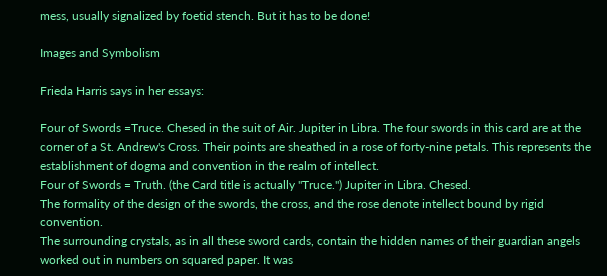mess, usually signalized by foetid stench. But it has to be done!

Images and Symbolism

Frieda Harris says in her essays:

Four of Swords =Truce. Chesed in the suit of Air. Jupiter in Libra. The four swords in this card are at the corner of a St. Andrew's Cross. Their points are sheathed in a rose of forty-nine petals. This represents the establishment of dogma and convention in the realm of intellect.
Four of Swords = Truth. (the Card title is actually "Truce.") Jupiter in Libra. Chesed.
The formality of the design of the swords, the cross, and the rose denote intellect bound by rigid convention.
The surrounding crystals, as in all these sword cards, contain the hidden names of their guardian angels worked out in numbers on squared paper. It was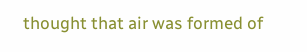thought that air was formed of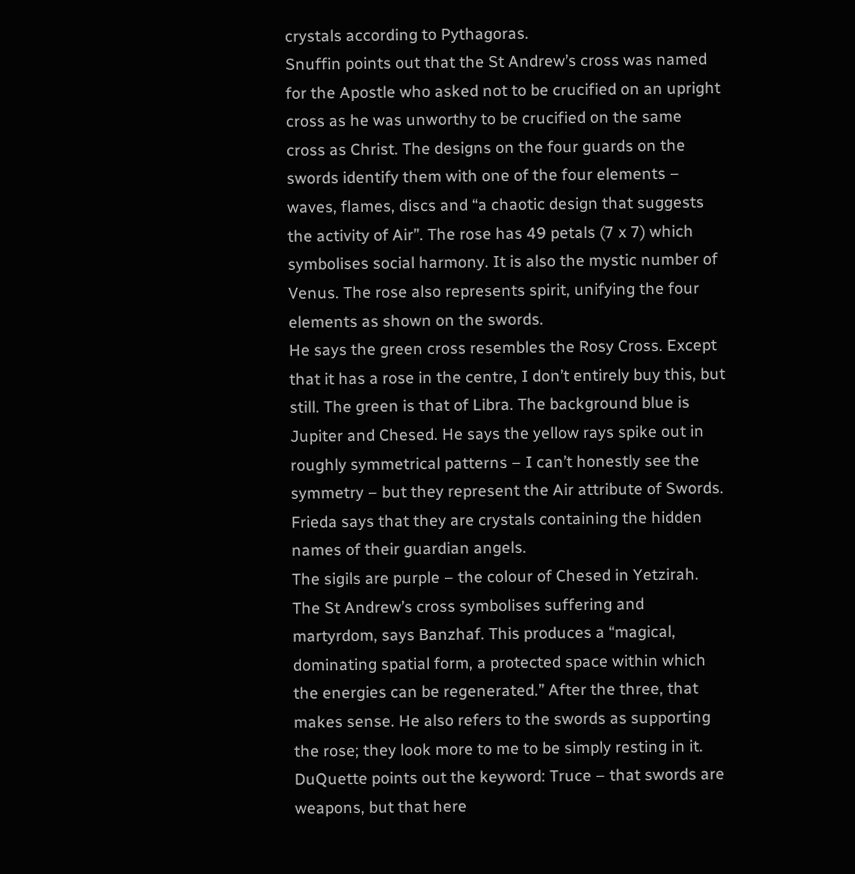crystals according to Pythagoras.
Snuffin points out that the St Andrew’s cross was named for the Apostle who asked not to be crucified on an upright cross as he was unworthy to be crucified on the same cross as Christ. The designs on the four guards on the swords identify them with one of the four elements – waves, flames, discs and “a chaotic design that suggests the activity of Air”. The rose has 49 petals (7 x 7) which symbolises social harmony. It is also the mystic number of Venus. The rose also represents spirit, unifying the four elements as shown on the swords.
He says the green cross resembles the Rosy Cross. Except that it has a rose in the centre, I don’t entirely buy this, but still. The green is that of Libra. The background blue is Jupiter and Chesed. He says the yellow rays spike out in roughly symmetrical patterns – I can’t honestly see the symmetry – but they represent the Air attribute of Swords. Frieda says that they are crystals containing the hidden names of their guardian angels.
The sigils are purple – the colour of Chesed in Yetzirah.
The St Andrew’s cross symbolises suffering and martyrdom, says Banzhaf. This produces a “magical, dominating spatial form, a protected space within which the energies can be regenerated.” After the three, that makes sense. He also refers to the swords as supporting the rose; they look more to me to be simply resting in it.
DuQuette points out the keyword: Truce – that swords are weapons, but that here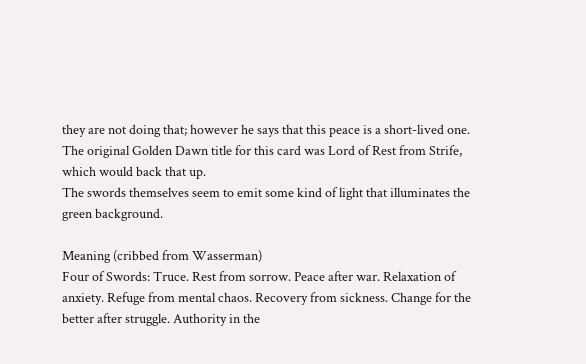they are not doing that; however he says that this peace is a short-lived one. The original Golden Dawn title for this card was Lord of Rest from Strife, which would back that up.
The swords themselves seem to emit some kind of light that illuminates the green background.

Meaning (cribbed from Wasserman)
Four of Swords: Truce. Rest from sorrow. Peace after war. Relaxation of anxiety. Refuge from mental chaos. Recovery from sickness. Change for the better after struggle. Authority in the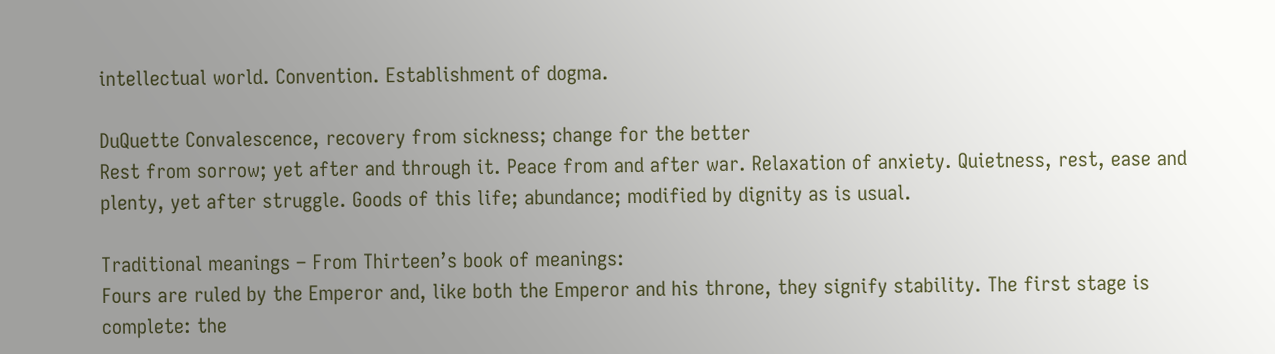intellectual world. Convention. Establishment of dogma.

DuQuette Convalescence, recovery from sickness; change for the better
Rest from sorrow; yet after and through it. Peace from and after war. Relaxation of anxiety. Quietness, rest, ease and plenty, yet after struggle. Goods of this life; abundance; modified by dignity as is usual.

Traditional meanings – From Thirteen’s book of meanings:
Fours are ruled by the Emperor and, like both the Emperor and his throne, they signify stability. The first stage is complete: the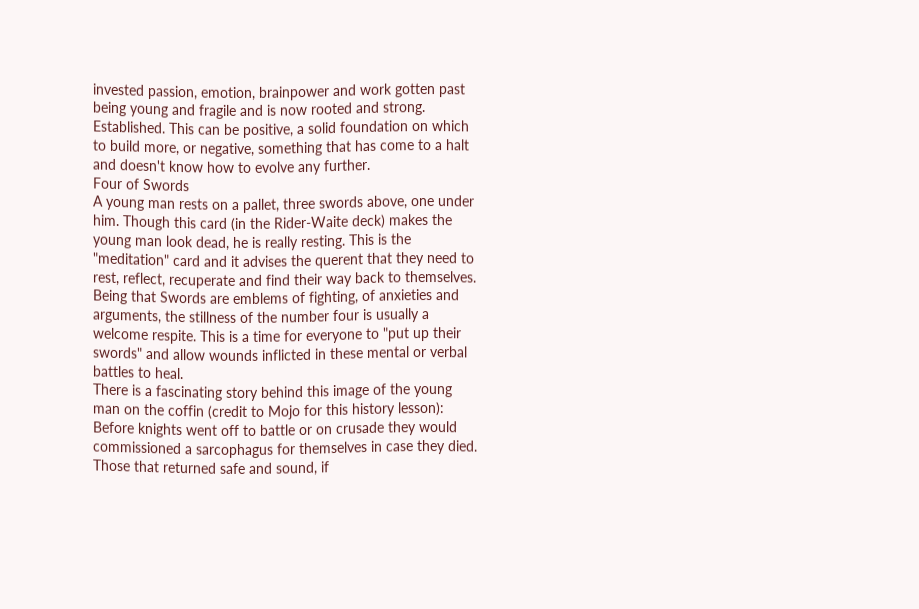invested passion, emotion, brainpower and work gotten past being young and fragile and is now rooted and strong. Established. This can be positive, a solid foundation on which to build more, or negative, something that has come to a halt and doesn't know how to evolve any further.
Four of Swords
A young man rests on a pallet, three swords above, one under him. Though this card (in the Rider-Waite deck) makes the young man look dead, he is really resting. This is the "meditation" card and it advises the querent that they need to rest, reflect, recuperate and find their way back to themselves. Being that Swords are emblems of fighting, of anxieties and arguments, the stillness of the number four is usually a welcome respite. This is a time for everyone to "put up their swords" and allow wounds inflicted in these mental or verbal battles to heal.
There is a fascinating story behind this image of the young man on the coffin (credit to Mojo for this history lesson): Before knights went off to battle or on crusade they would commissioned a sarcophagus for themselves in case they died. Those that returned safe and sound, if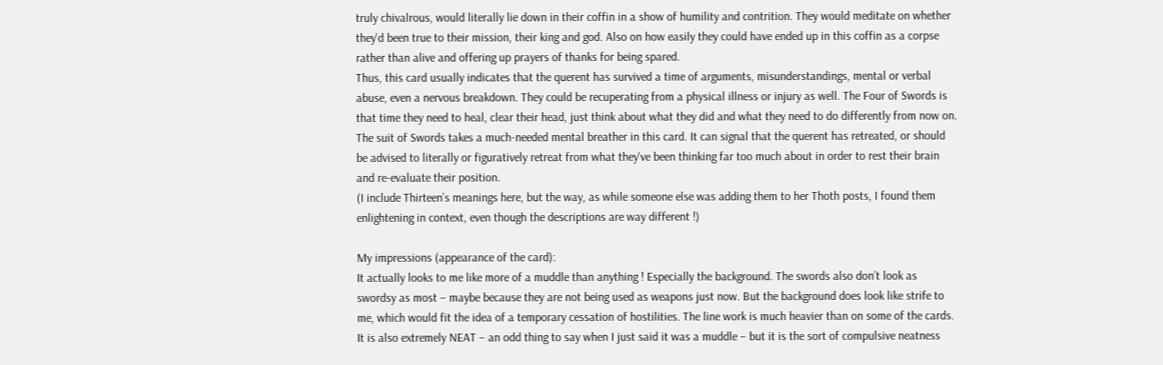truly chivalrous, would literally lie down in their coffin in a show of humility and contrition. They would meditate on whether they'd been true to their mission, their king and god. Also on how easily they could have ended up in this coffin as a corpse rather than alive and offering up prayers of thanks for being spared.
Thus, this card usually indicates that the querent has survived a time of arguments, misunderstandings, mental or verbal abuse, even a nervous breakdown. They could be recuperating from a physical illness or injury as well. The Four of Swords is that time they need to heal, clear their head, just think about what they did and what they need to do differently from now on.
The suit of Swords takes a much-needed mental breather in this card. It can signal that the querent has retreated, or should be advised to literally or figuratively retreat from what they've been thinking far too much about in order to rest their brain and re-evaluate their position.
(I include Thirteen’s meanings here, but the way, as while someone else was adding them to her Thoth posts, I found them enlightening in context, even though the descriptions are way different !)

My impressions (appearance of the card):
It actually looks to me like more of a muddle than anything ! Especially the background. The swords also don’t look as swordsy as most – maybe because they are not being used as weapons just now. But the background does look like strife to me, which would fit the idea of a temporary cessation of hostilities. The line work is much heavier than on some of the cards.
It is also extremely NEAT – an odd thing to say when I just said it was a muddle – but it is the sort of compulsive neatness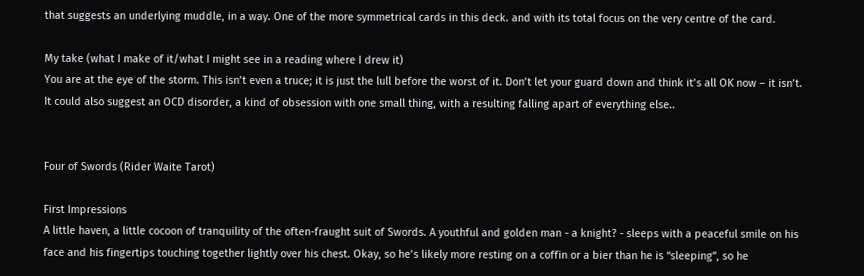that suggests an underlying muddle, in a way. One of the more symmetrical cards in this deck. and with its total focus on the very centre of the card.

My take (what I make of it/what I might see in a reading where I drew it)
You are at the eye of the storm. This isn’t even a truce; it is just the lull before the worst of it. Don’t let your guard down and think it’s all OK now – it isn’t. It could also suggest an OCD disorder, a kind of obsession with one small thing, with a resulting falling apart of everything else..


Four of Swords (Rider Waite Tarot)

First Impressions
A little haven, a little cocoon of tranquility of the often-fraught suit of Swords. A youthful and golden man - a knight? - sleeps with a peaceful smile on his face and his fingertips touching together lightly over his chest. Okay, so he’s likely more resting on a coffin or a bier than he is “sleeping”, so he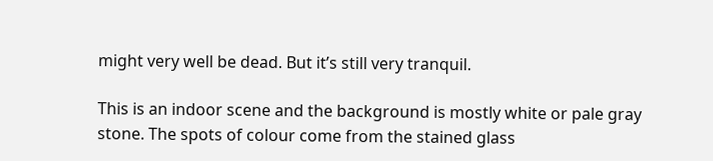might very well be dead. But it’s still very tranquil.

This is an indoor scene and the background is mostly white or pale gray stone. The spots of colour come from the stained glass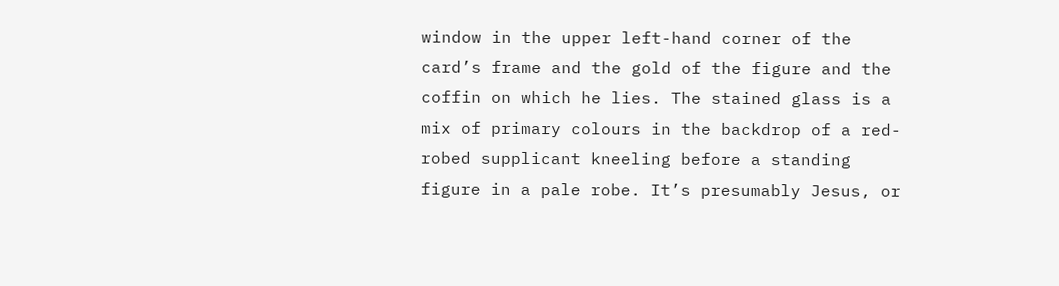window in the upper left-hand corner of the card’s frame and the gold of the figure and the coffin on which he lies. The stained glass is a mix of primary colours in the backdrop of a red-robed supplicant kneeling before a standing figure in a pale robe. It’s presumably Jesus, or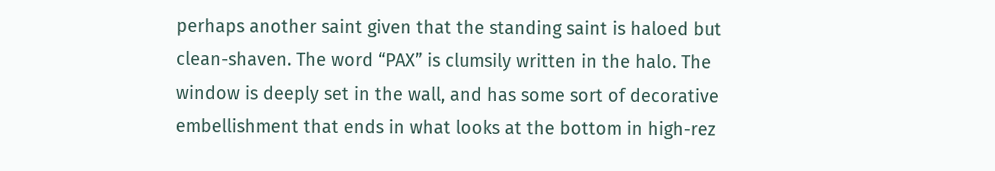perhaps another saint given that the standing saint is haloed but clean-shaven. The word “PAX” is clumsily written in the halo. The window is deeply set in the wall, and has some sort of decorative embellishment that ends in what looks at the bottom in high-rez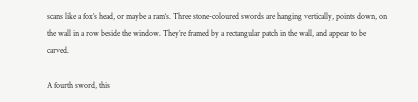scans like a fox’s head, or maybe a ram‘s. Three stone-coloured swords are hanging vertically, points down, on the wall in a row beside the window. They’re framed by a rectangular patch in the wall, and appear to be carved.

A fourth sword, this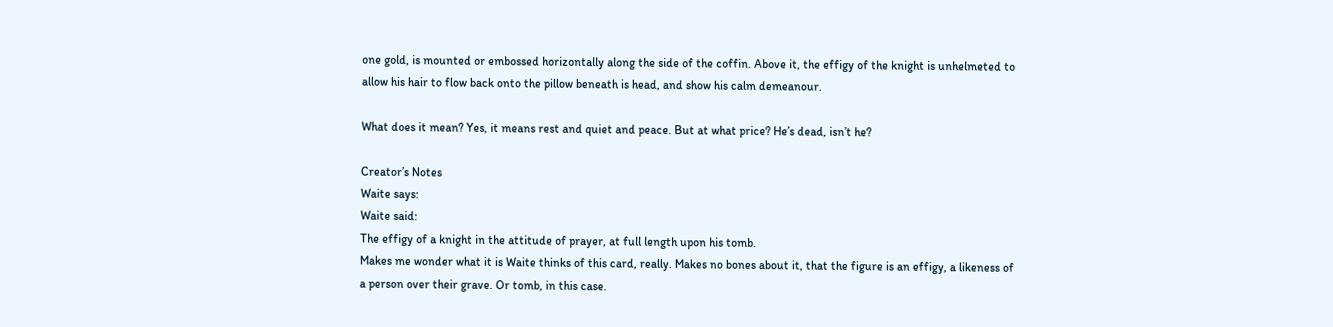one gold, is mounted or embossed horizontally along the side of the coffin. Above it, the effigy of the knight is unhelmeted to allow his hair to flow back onto the pillow beneath is head, and show his calm demeanour.

What does it mean? Yes, it means rest and quiet and peace. But at what price? He’s dead, isn’t he?

Creator’s Notes
Waite says:
Waite said:
The effigy of a knight in the attitude of prayer, at full length upon his tomb.
Makes me wonder what it is Waite thinks of this card, really. Makes no bones about it, that the figure is an effigy, a likeness of a person over their grave. Or tomb, in this case.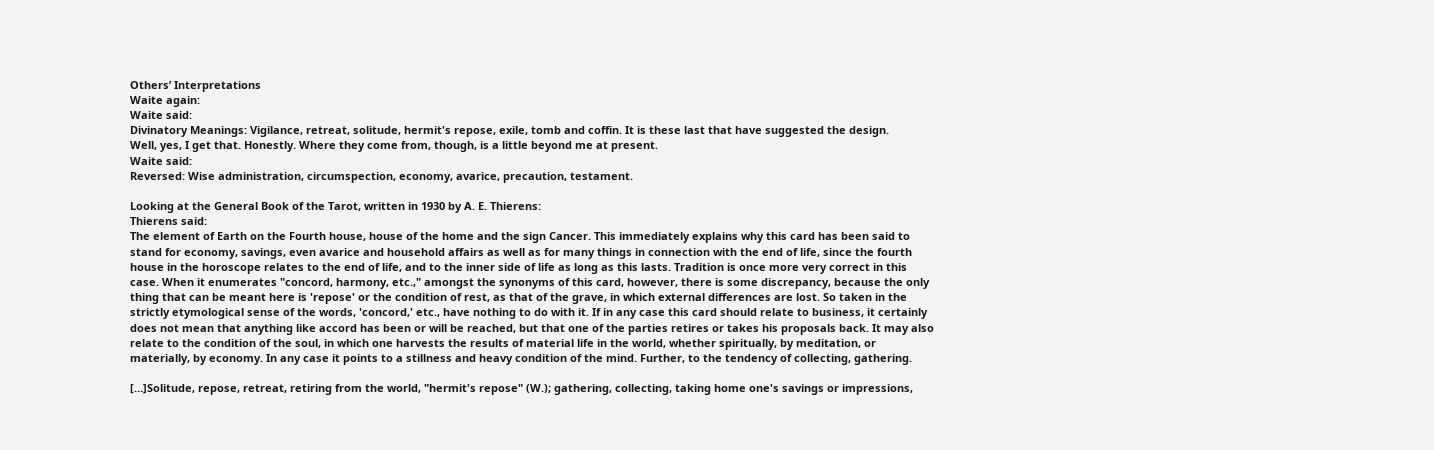Others’ Interpretations
Waite again:
Waite said:
Divinatory Meanings: Vigilance, retreat, solitude, hermit's repose, exile, tomb and coffin. It is these last that have suggested the design.
Well, yes, I get that. Honestly. Where they come from, though, is a little beyond me at present.
Waite said:
Reversed: Wise administration, circumspection, economy, avarice, precaution, testament.

Looking at the General Book of the Tarot, written in 1930 by A. E. Thierens:
Thierens said:
The element of Earth on the Fourth house, house of the home and the sign Cancer. This immediately explains why this card has been said to stand for economy, savings, even avarice and household affairs as well as for many things in connection with the end of life, since the fourth house in the horoscope relates to the end of life, and to the inner side of life as long as this lasts. Tradition is once more very correct in this case. When it enumerates "concord, harmony, etc.," amongst the synonyms of this card, however, there is some discrepancy, because the only thing that can be meant here is 'repose' or the condition of rest, as that of the grave, in which external differences are lost. So taken in the strictly etymological sense of the words, 'concord,' etc., have nothing to do with it. If in any case this card should relate to business, it certainly does not mean that anything like accord has been or will be reached, but that one of the parties retires or takes his proposals back. It may also relate to the condition of the soul, in which one harvests the results of material life in the world, whether spiritually, by meditation, or materially, by economy. In any case it points to a stillness and heavy condition of the mind. Further, to the tendency of collecting, gathering.

[…]Solitude, repose, retreat, retiring from the world, "hermit's repose" (W.); gathering, collecting, taking home one's savings or impressions,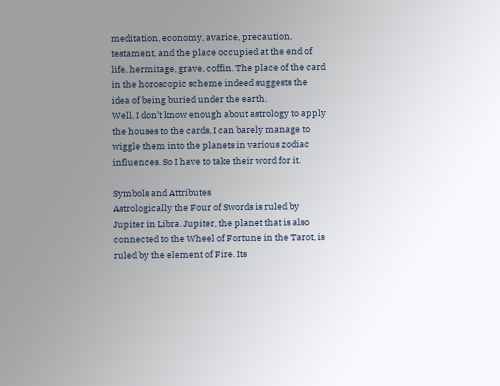meditation, economy, avarice, precaution, testament, and the place occupied at the end of life, hermitage, grave, coffin. The place of the card in the horoscopic scheme indeed suggests the idea of being buried under the earth.
Well, I don’t know enough about astrology to apply the houses to the cards, I can barely manage to wiggle them into the planets in various zodiac influences. So I have to take their word for it.

Symbols and Attributes
Astrologically the Four of Swords is ruled by Jupiter in Libra. Jupiter, the planet that is also connected to the Wheel of Fortune in the Tarot, is ruled by the element of Fire. Its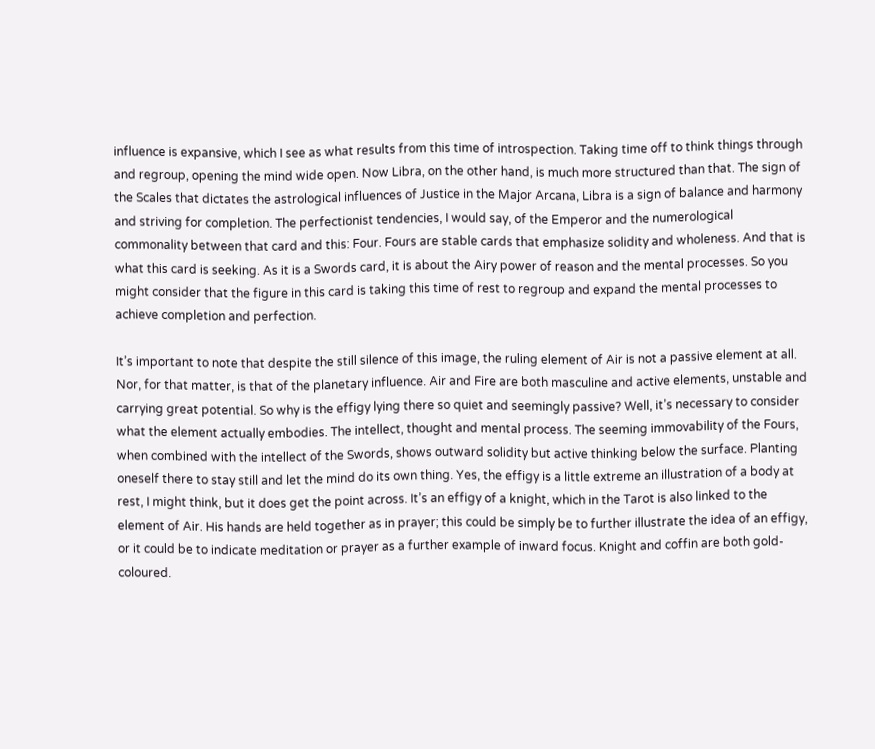influence is expansive, which I see as what results from this time of introspection. Taking time off to think things through and regroup, opening the mind wide open. Now Libra, on the other hand, is much more structured than that. The sign of the Scales that dictates the astrological influences of Justice in the Major Arcana, Libra is a sign of balance and harmony and striving for completion. The perfectionist tendencies, I would say, of the Emperor and the numerological commonality between that card and this: Four. Fours are stable cards that emphasize solidity and wholeness. And that is what this card is seeking. As it is a Swords card, it is about the Airy power of reason and the mental processes. So you might consider that the figure in this card is taking this time of rest to regroup and expand the mental processes to achieve completion and perfection.

It’s important to note that despite the still silence of this image, the ruling element of Air is not a passive element at all. Nor, for that matter, is that of the planetary influence. Air and Fire are both masculine and active elements, unstable and carrying great potential. So why is the effigy lying there so quiet and seemingly passive? Well, it’s necessary to consider what the element actually embodies. The intellect, thought and mental process. The seeming immovability of the Fours, when combined with the intellect of the Swords, shows outward solidity but active thinking below the surface. Planting oneself there to stay still and let the mind do its own thing. Yes, the effigy is a little extreme an illustration of a body at rest, I might think, but it does get the point across. It’s an effigy of a knight, which in the Tarot is also linked to the element of Air. His hands are held together as in prayer; this could be simply be to further illustrate the idea of an effigy, or it could be to indicate meditation or prayer as a further example of inward focus. Knight and coffin are both gold-coloured.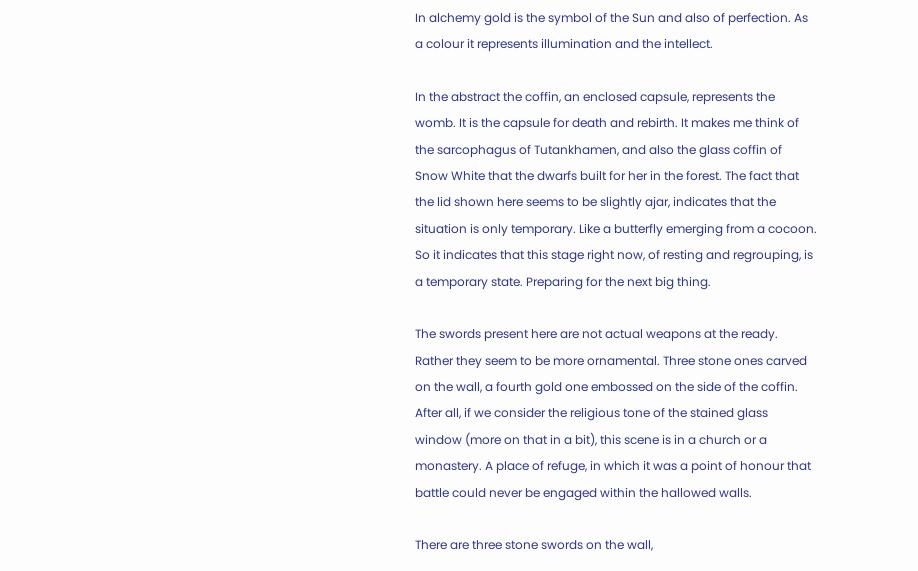In alchemy gold is the symbol of the Sun and also of perfection. As a colour it represents illumination and the intellect.

In the abstract the coffin, an enclosed capsule, represents the womb. It is the capsule for death and rebirth. It makes me think of the sarcophagus of Tutankhamen, and also the glass coffin of Snow White that the dwarfs built for her in the forest. The fact that the lid shown here seems to be slightly ajar, indicates that the situation is only temporary. Like a butterfly emerging from a cocoon. So it indicates that this stage right now, of resting and regrouping, is a temporary state. Preparing for the next big thing.

The swords present here are not actual weapons at the ready. Rather they seem to be more ornamental. Three stone ones carved on the wall, a fourth gold one embossed on the side of the coffin. After all, if we consider the religious tone of the stained glass window (more on that in a bit), this scene is in a church or a monastery. A place of refuge, in which it was a point of honour that battle could never be engaged within the hallowed walls.

There are three stone swords on the wall,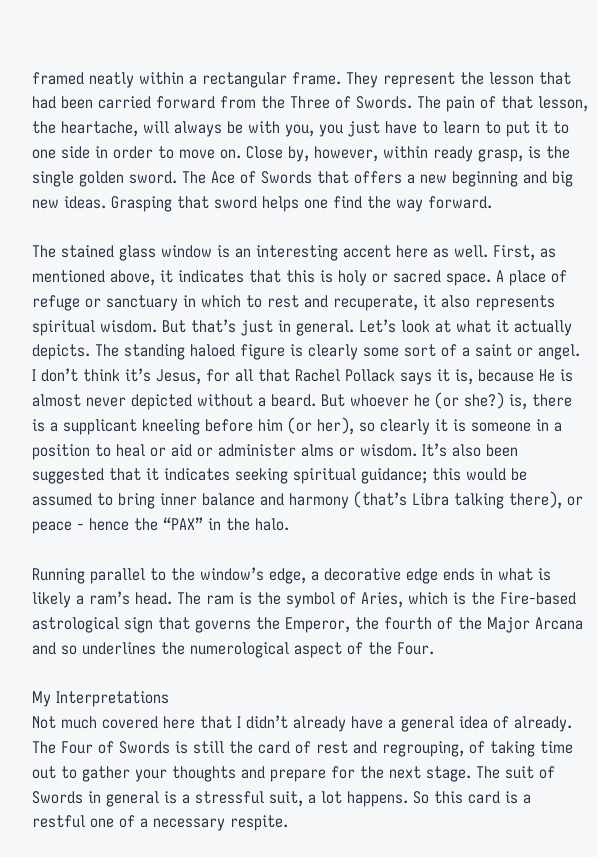framed neatly within a rectangular frame. They represent the lesson that had been carried forward from the Three of Swords. The pain of that lesson, the heartache, will always be with you, you just have to learn to put it to one side in order to move on. Close by, however, within ready grasp, is the single golden sword. The Ace of Swords that offers a new beginning and big new ideas. Grasping that sword helps one find the way forward.

The stained glass window is an interesting accent here as well. First, as mentioned above, it indicates that this is holy or sacred space. A place of refuge or sanctuary in which to rest and recuperate, it also represents spiritual wisdom. But that’s just in general. Let’s look at what it actually depicts. The standing haloed figure is clearly some sort of a saint or angel. I don’t think it’s Jesus, for all that Rachel Pollack says it is, because He is almost never depicted without a beard. But whoever he (or she?) is, there is a supplicant kneeling before him (or her), so clearly it is someone in a position to heal or aid or administer alms or wisdom. It’s also been suggested that it indicates seeking spiritual guidance; this would be assumed to bring inner balance and harmony (that’s Libra talking there), or peace - hence the “PAX” in the halo.

Running parallel to the window’s edge, a decorative edge ends in what is likely a ram’s head. The ram is the symbol of Aries, which is the Fire-based astrological sign that governs the Emperor, the fourth of the Major Arcana and so underlines the numerological aspect of the Four.

My Interpretations
Not much covered here that I didn’t already have a general idea of already. The Four of Swords is still the card of rest and regrouping, of taking time out to gather your thoughts and prepare for the next stage. The suit of Swords in general is a stressful suit, a lot happens. So this card is a restful one of a necessary respite.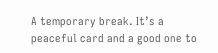A temporary break. It’s a peaceful card and a good one to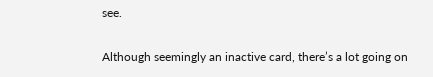see.

Although seemingly an inactive card, there’s a lot going on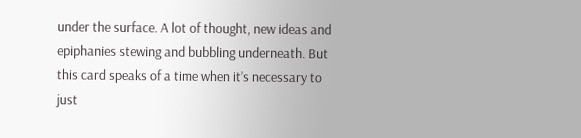under the surface. A lot of thought, new ideas and epiphanies stewing and bubbling underneath. But this card speaks of a time when it’s necessary to just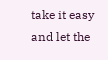take it easy and let the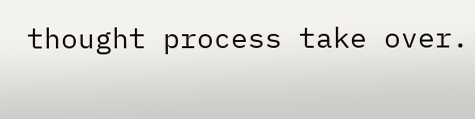thought process take over.